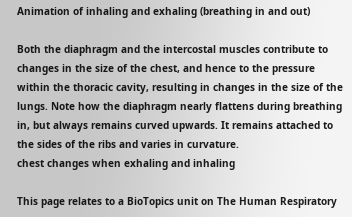Animation of inhaling and exhaling (breathing in and out)

Both the diaphragm and the intercostal muscles contribute to changes in the size of the chest, and hence to the pressure within the thoracic cavity, resulting in changes in the size of the lungs. Note how the diaphragm nearly flattens during breathing in, but always remains curved upwards. It remains attached to the sides of the ribs and varies in curvature.
chest changes when exhaling and inhaling

This page relates to a BioTopics unit on The Human Respiratory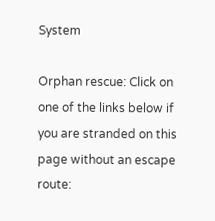System

Orphan rescue: Click on one of the links below if you are stranded on this page without an escape route: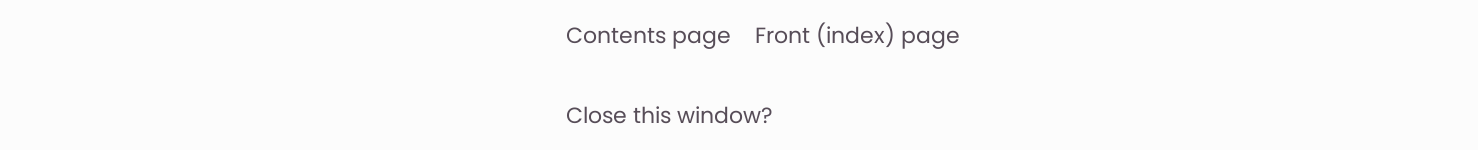Contents page    Front (index) page

Close this window?